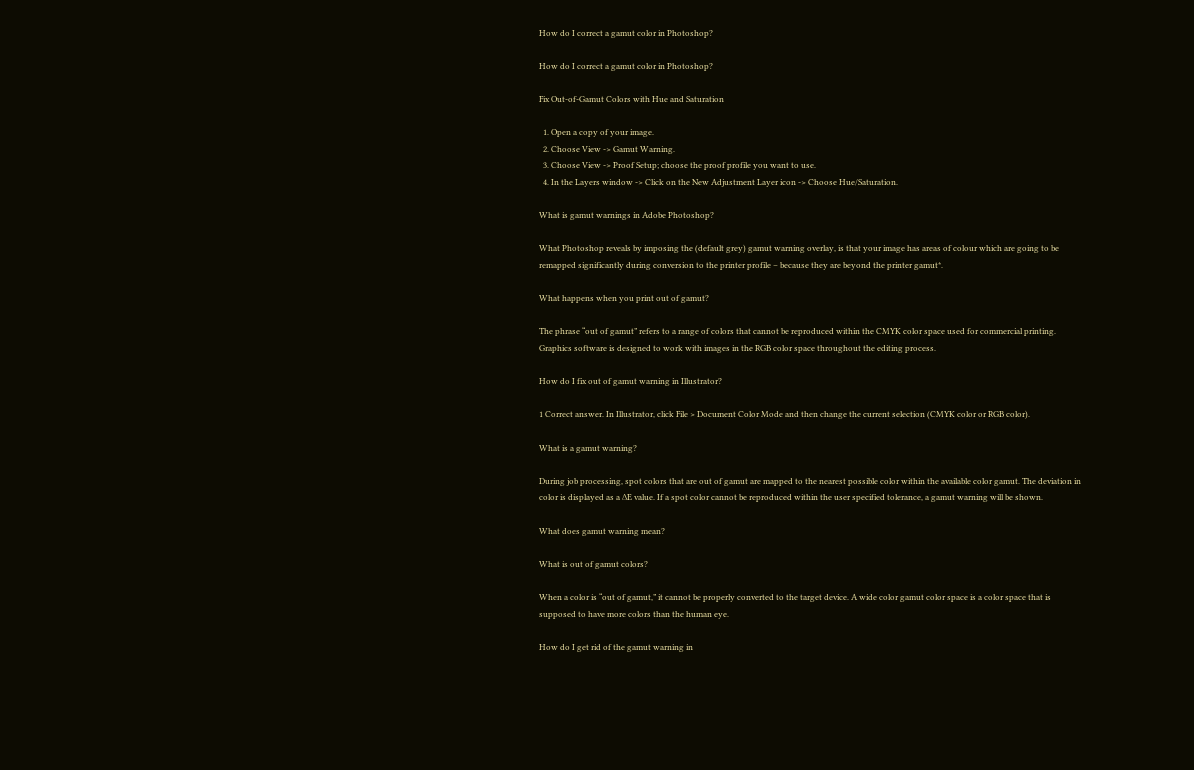How do I correct a gamut color in Photoshop?

How do I correct a gamut color in Photoshop?

Fix Out-of-Gamut Colors with Hue and Saturation

  1. Open a copy of your image.
  2. Choose View -> Gamut Warning.
  3. Choose View -> Proof Setup; choose the proof profile you want to use.
  4. In the Layers window -> Click on the New Adjustment Layer icon -> Choose Hue/Saturation.

What is gamut warnings in Adobe Photoshop?

What Photoshop reveals by imposing the (default grey) gamut warning overlay, is that your image has areas of colour which are going to be remapped significantly during conversion to the printer profile – because they are beyond the printer gamut*.

What happens when you print out of gamut?

The phrase “out of gamut” refers to a range of colors that cannot be reproduced within the CMYK color space used for commercial printing. Graphics software is designed to work with images in the RGB color space throughout the editing process.

How do I fix out of gamut warning in Illustrator?

1 Correct answer. In Illustrator, click File > Document Color Mode and then change the current selection (CMYK color or RGB color).

What is a gamut warning?

During job processing, spot colors that are out of gamut are mapped to the nearest possible color within the available color gamut. The deviation in color is displayed as a ∆E value. If a spot color cannot be reproduced within the user specified tolerance, a gamut warning will be shown.

What does gamut warning mean?

What is out of gamut colors?

When a color is “out of gamut,” it cannot be properly converted to the target device. A wide color gamut color space is a color space that is supposed to have more colors than the human eye.

How do I get rid of the gamut warning in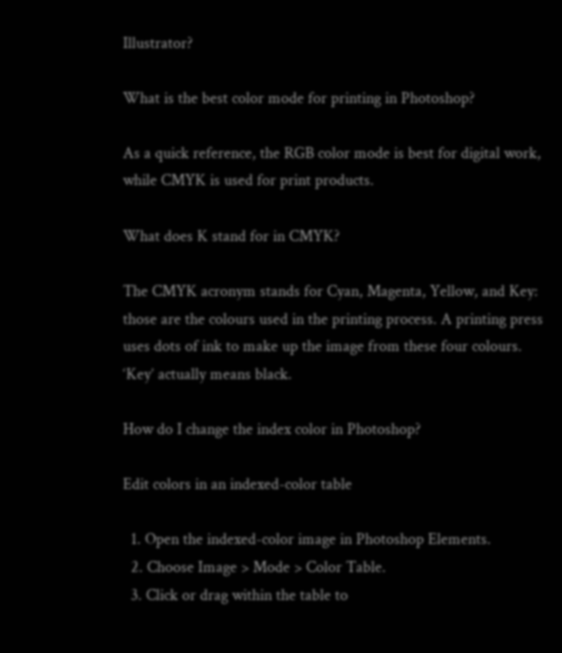Illustrator?

What is the best color mode for printing in Photoshop?

As a quick reference, the RGB color mode is best for digital work, while CMYK is used for print products.

What does K stand for in CMYK?

The CMYK acronym stands for Cyan, Magenta, Yellow, and Key: those are the colours used in the printing process. A printing press uses dots of ink to make up the image from these four colours. ‘Key’ actually means black.

How do I change the index color in Photoshop?

Edit colors in an indexed-color table

  1. Open the indexed-color image in Photoshop Elements.
  2. Choose Image > Mode > Color Table.
  3. Click or drag within the table to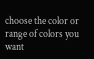choose the color or range of colors you want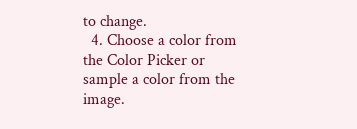to change.
  4. Choose a color from the Color Picker or sample a color from the image.